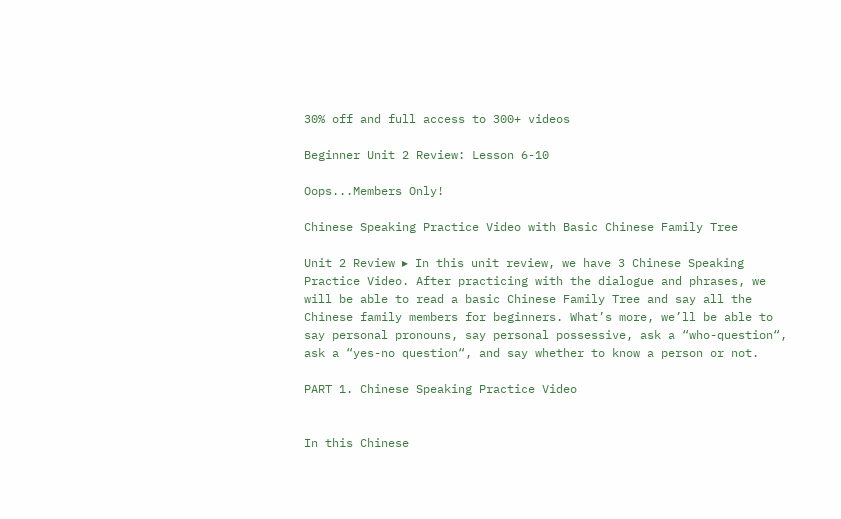30% off and full access to 300+ videos

Beginner Unit 2 Review: Lesson 6-10

Oops...Members Only!

Chinese Speaking Practice Video with Basic Chinese Family Tree

Unit 2 Review ▸ In this unit review, we have 3 Chinese Speaking Practice Video. After practicing with the dialogue and phrases, we will be able to read a basic Chinese Family Tree and say all the Chinese family members for beginners. What’s more, we’ll be able to say personal pronouns, say personal possessive, ask a “who-question“, ask a “yes-no question“, and say whether to know a person or not.

PART 1. Chinese Speaking Practice Video


In this Chinese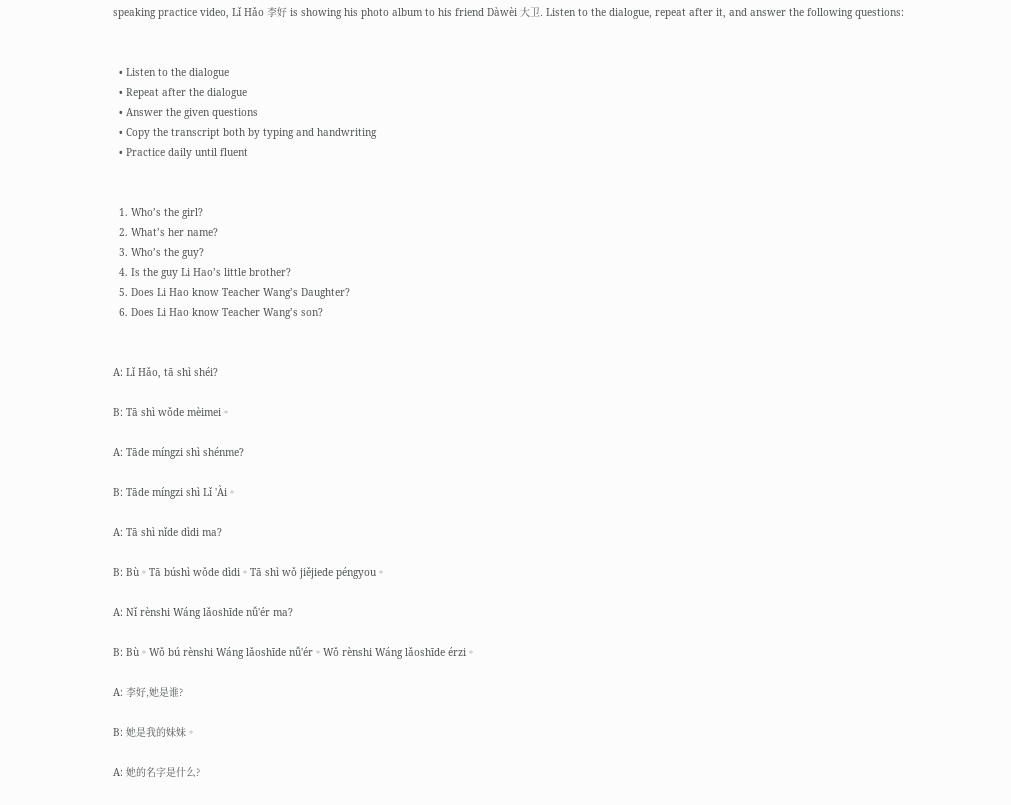speaking practice video, Lǐ Hǎo 李好 is showing his photo album to his friend Dàwèi 大卫. Listen to the dialogue, repeat after it, and answer the following questions:


  • Listen to the dialogue
  • Repeat after the dialogue
  • Answer the given questions
  • Copy the transcript both by typing and handwriting
  • Practice daily until fluent


  1. Who’s the girl?
  2. What’s her name?
  3. Who’s the guy?
  4. Is the guy Li Hao’s little brother?
  5. Does Li Hao know Teacher Wang’s Daughter?
  6. Does Li Hao know Teacher Wang’s son?


A: Lǐ Hǎo, tā shì shéi?

B: Tā shì wǒde mèimei。

A: Tāde míngzi shì shénme?

B: Tāde míngzi shì Lǐ 'Ài。

A: Tā shì nǐde dìdi ma?

B: Bù。Tā búshì wǒde dìdi。Tā shì wǒ jiějiede péngyou。

A: Nǐ rènshi Wáng lǎoshīde nǚ'ér ma?

B: Bù。Wǒ bú rènshi Wáng lǎoshīde nǚ'ér。Wǒ rènshi Wáng lǎoshīde érzi。

A: 李好,她是谁?

B: 她是我的妹妹。

A: 她的名字是什么?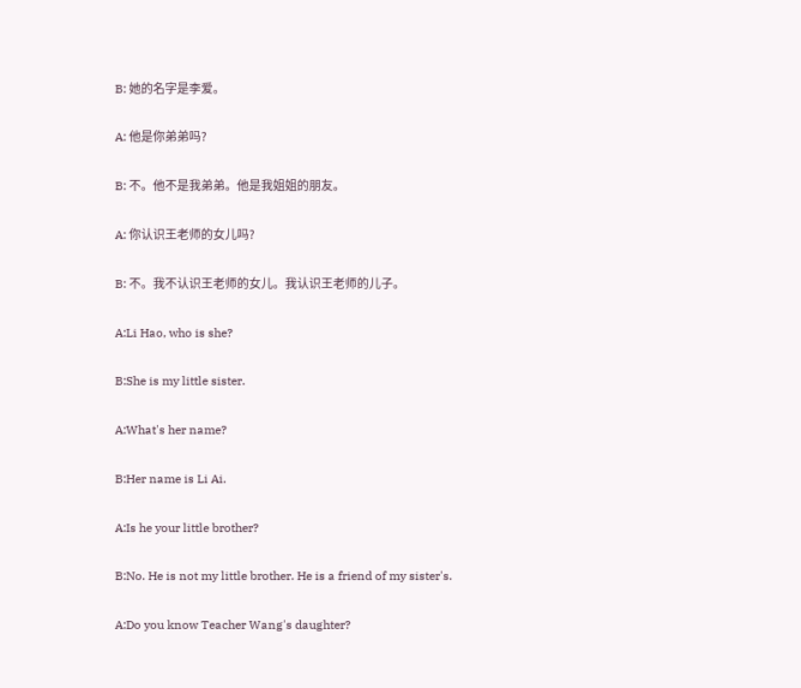B: 她的名字是李爱。

A: 他是你弟弟吗?

B: 不。他不是我弟弟。他是我姐姐的朋友。

A: 你认识王老师的女儿吗?

B: 不。我不认识王老师的女儿。我认识王老师的儿子。

A:Li Hao, who is she?

B:She is my little sister.

A:What's her name?

B:Her name is Li Ai.

A:Is he your little brother?

B:No. He is not my little brother. He is a friend of my sister's.

A:Do you know Teacher Wang's daughter?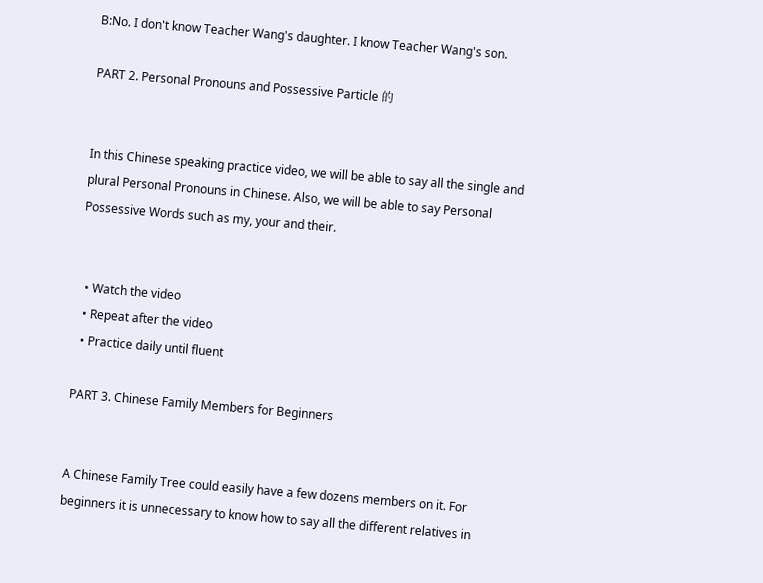B:No. I don't know Teacher Wang's daughter. I know Teacher Wang's son.

PART 2. Personal Pronouns and Possessive Particle 的


In this Chinese speaking practice video, we will be able to say all the single and plural Personal Pronouns in Chinese. Also, we will be able to say Personal Possessive Words such as my, your and their.


  • Watch the video
  • Repeat after the video
  • Practice daily until fluent

PART 3. Chinese Family Members for Beginners


A Chinese Family Tree could easily have a few dozens members on it. For beginners it is unnecessary to know how to say all the different relatives in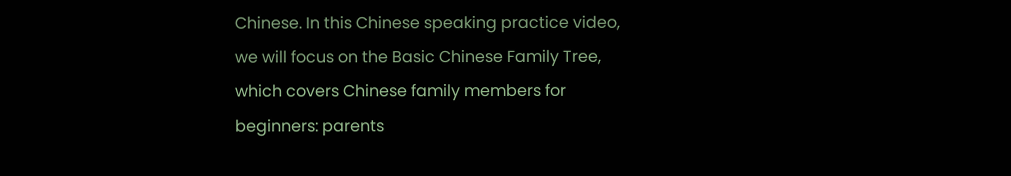Chinese. In this Chinese speaking practice video, we will focus on the Basic Chinese Family Tree, which covers Chinese family members for beginners: parents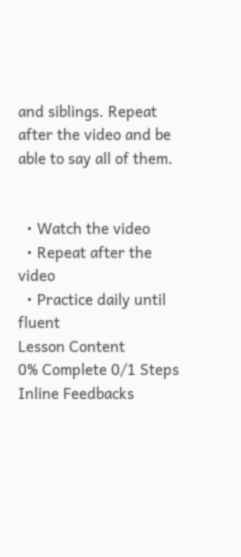and siblings. Repeat after the video and be able to say all of them.


  • Watch the video
  • Repeat after the video
  • Practice daily until fluent
Lesson Content
0% Complete 0/1 Steps
Inline Feedbacks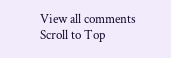View all comments
Scroll to Top